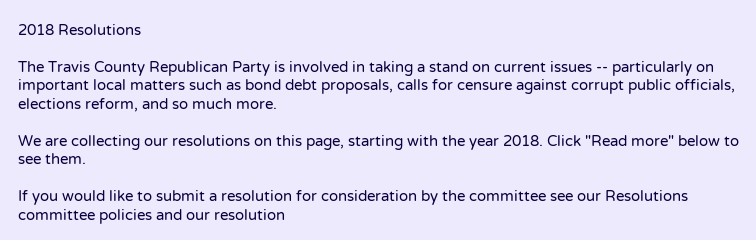2018 Resolutions

The Travis County Republican Party is involved in taking a stand on current issues -- particularly on important local matters such as bond debt proposals, calls for censure against corrupt public officials, elections reform, and so much more.

We are collecting our resolutions on this page, starting with the year 2018. Click "Read more" below to see them.

If you would like to submit a resolution for consideration by the committee see our Resolutions committee policies and our resolution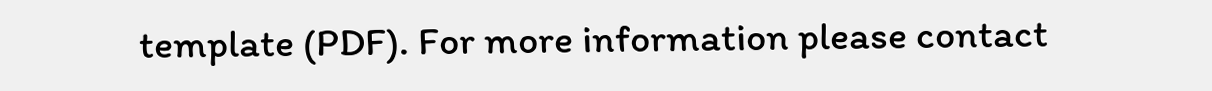template (PDF). For more information please contact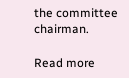the committee chairman.

Read more